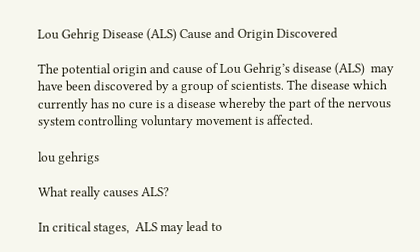Lou Gehrig Disease (ALS) Cause and Origin Discovered

The potential origin and cause of Lou Gehrig’s disease (ALS)  may have been discovered by a group of scientists. The disease which currently has no cure is a disease whereby the part of the nervous system controlling voluntary movement is affected.

lou gehrigs

What really causes ALS?

In critical stages,  ALS may lead to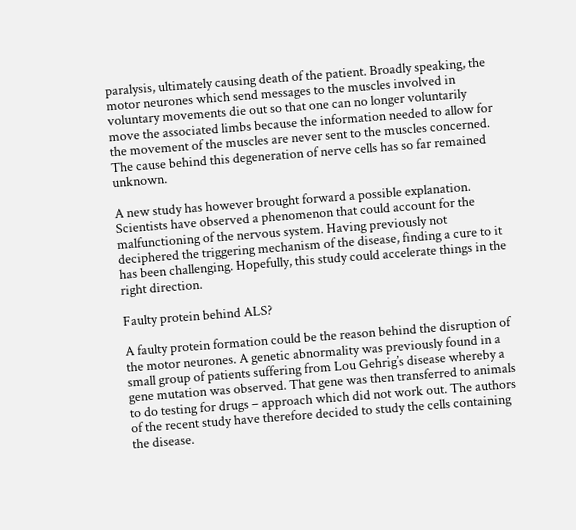paralysis, ultimately causing death of the patient. Broadly speaking, the motor neurones which send messages to the muscles involved in voluntary movements die out so that one can no longer voluntarily move the associated limbs because the information needed to allow for the movement of the muscles are never sent to the muscles concerned. The cause behind this degeneration of nerve cells has so far remained unknown.

A new study has however brought forward a possible explanation. Scientists have observed a phenomenon that could account for the malfunctioning of the nervous system. Having previously not deciphered the triggering mechanism of the disease, finding a cure to it has been challenging. Hopefully, this study could accelerate things in the right direction.

Faulty protein behind ALS?

A faulty protein formation could be the reason behind the disruption of the motor neurones. A genetic abnormality was previously found in a small group of patients suffering from Lou Gehrig’s disease whereby a gene mutation was observed. That gene was then transferred to animals to do testing for drugs – approach which did not work out. The authors of the recent study have therefore decided to study the cells containing the disease.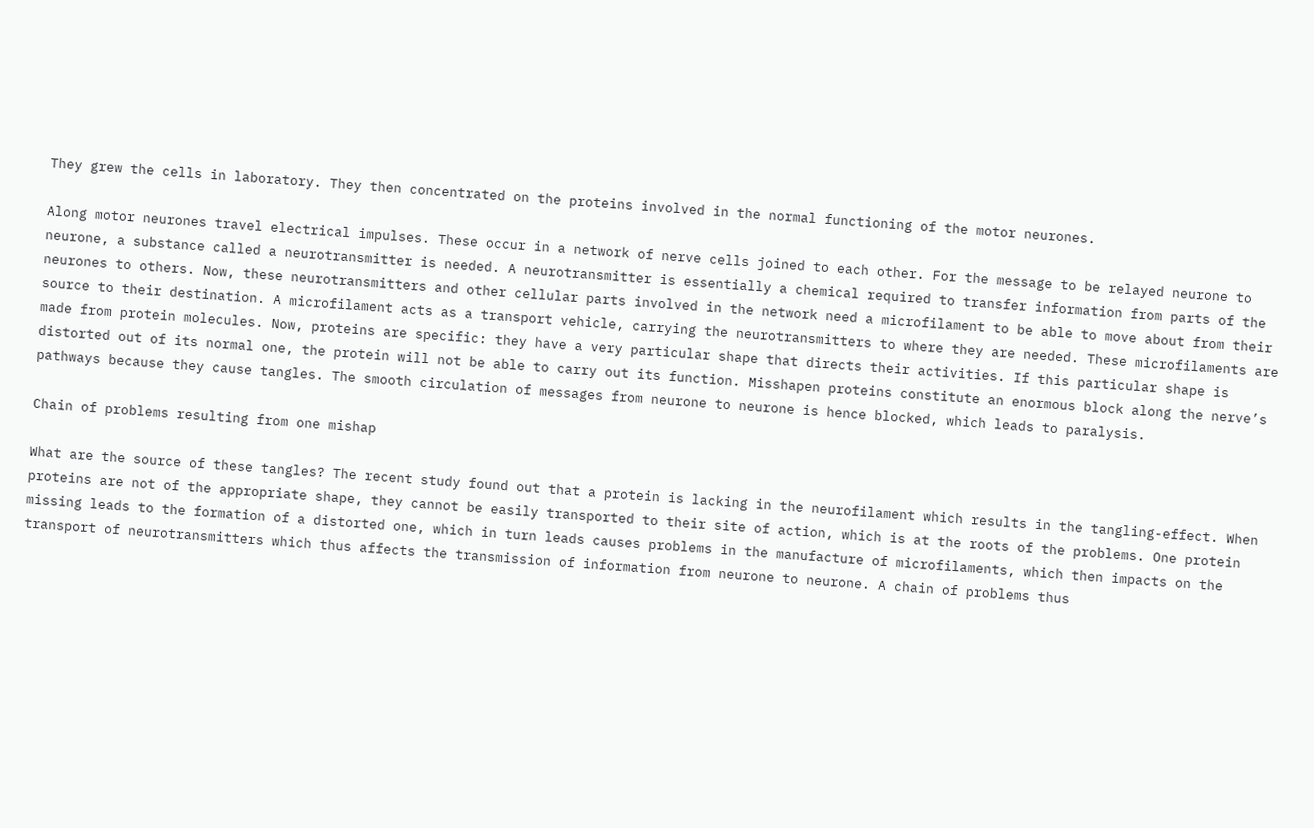They grew the cells in laboratory. They then concentrated on the proteins involved in the normal functioning of the motor neurones.

Along motor neurones travel electrical impulses. These occur in a network of nerve cells joined to each other. For the message to be relayed neurone to neurone, a substance called a neurotransmitter is needed. A neurotransmitter is essentially a chemical required to transfer information from parts of the neurones to others. Now, these neurotransmitters and other cellular parts involved in the network need a microfilament to be able to move about from their source to their destination. A microfilament acts as a transport vehicle, carrying the neurotransmitters to where they are needed. These microfilaments are made from protein molecules. Now, proteins are specific: they have a very particular shape that directs their activities. If this particular shape is distorted out of its normal one, the protein will not be able to carry out its function. Misshapen proteins constitute an enormous block along the nerve’s pathways because they cause tangles. The smooth circulation of messages from neurone to neurone is hence blocked, which leads to paralysis.

Chain of problems resulting from one mishap

What are the source of these tangles? The recent study found out that a protein is lacking in the neurofilament which results in the tangling-effect. When proteins are not of the appropriate shape, they cannot be easily transported to their site of action, which is at the roots of the problems. One protein missing leads to the formation of a distorted one, which in turn leads causes problems in the manufacture of microfilaments, which then impacts on the transport of neurotransmitters which thus affects the transmission of information from neurone to neurone. A chain of problems thus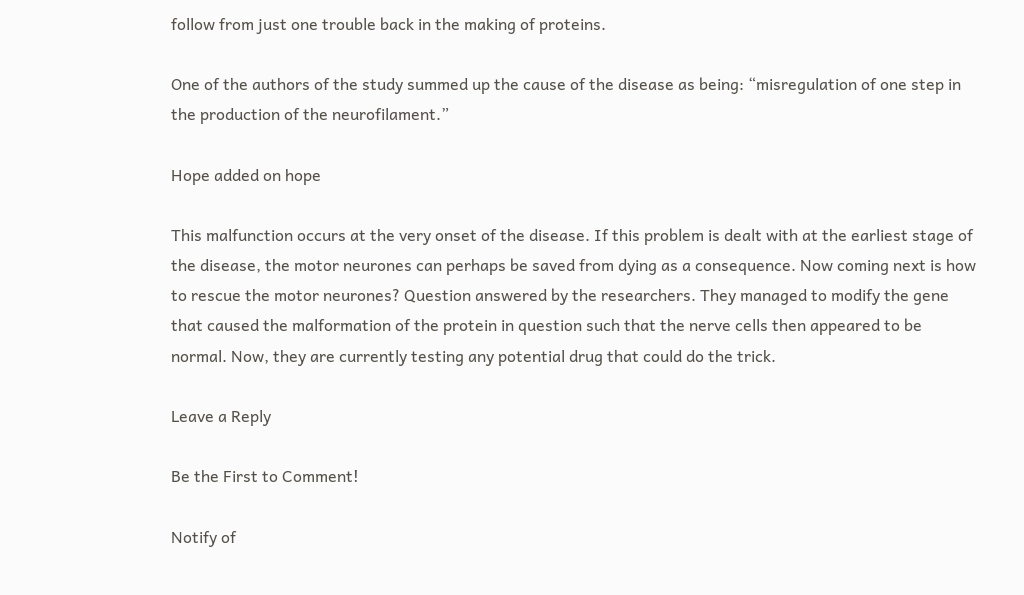follow from just one trouble back in the making of proteins.

One of the authors of the study summed up the cause of the disease as being: “misregulation of one step in the production of the neurofilament.”

Hope added on hope

This malfunction occurs at the very onset of the disease. If this problem is dealt with at the earliest stage of the disease, the motor neurones can perhaps be saved from dying as a consequence. Now coming next is how to rescue the motor neurones? Question answered by the researchers. They managed to modify the gene that caused the malformation of the protein in question such that the nerve cells then appeared to be normal. Now, they are currently testing any potential drug that could do the trick.

Leave a Reply

Be the First to Comment!

Notify of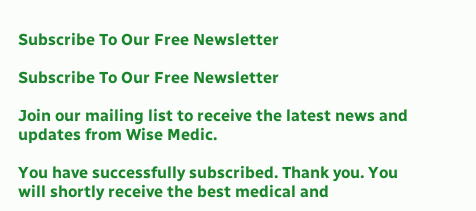Subscribe To Our Free Newsletter

Subscribe To Our Free Newsletter

Join our mailing list to receive the latest news and updates from Wise Medic.

You have successfully subscribed. Thank you. You will shortly receive the best medical and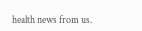health news from us.